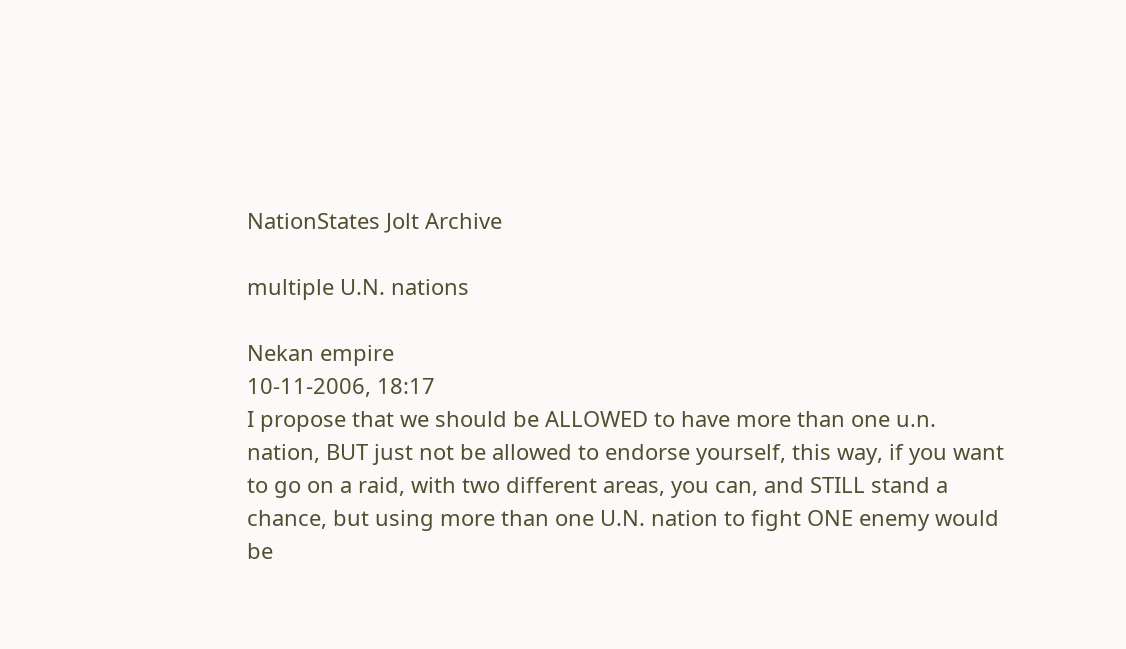NationStates Jolt Archive

multiple U.N. nations

Nekan empire
10-11-2006, 18:17
I propose that we should be ALLOWED to have more than one u.n. nation, BUT just not be allowed to endorse yourself, this way, if you want to go on a raid, with two different areas, you can, and STILL stand a chance, but using more than one U.N. nation to fight ONE enemy would be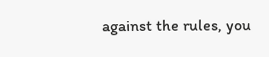against the rules, you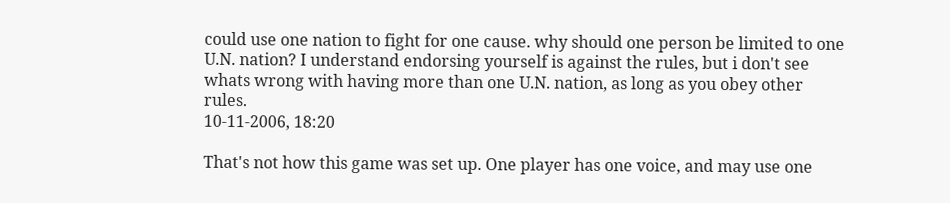could use one nation to fight for one cause. why should one person be limited to one U.N. nation? I understand endorsing yourself is against the rules, but i don't see whats wrong with having more than one U.N. nation, as long as you obey other rules.
10-11-2006, 18:20

That's not how this game was set up. One player has one voice, and may use one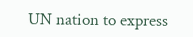UN nation to express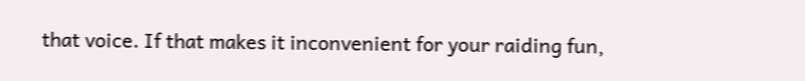that voice. If that makes it inconvenient for your raiding fun,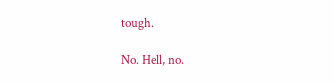tough.

No. Hell, no.